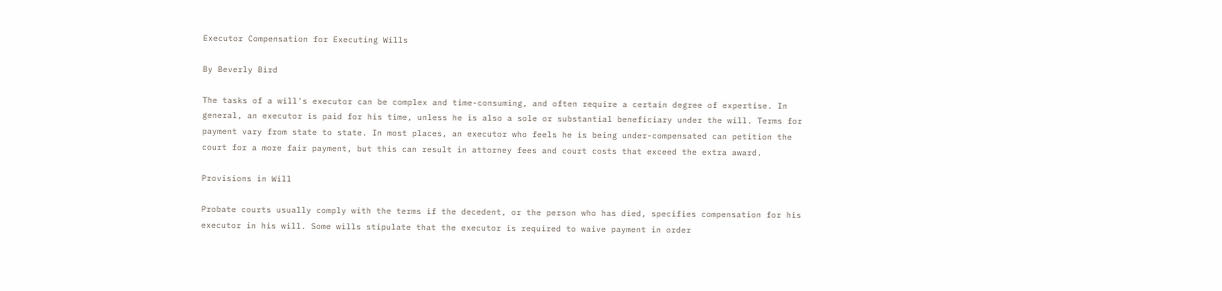Executor Compensation for Executing Wills

By Beverly Bird

The tasks of a will's executor can be complex and time-consuming, and often require a certain degree of expertise. In general, an executor is paid for his time, unless he is also a sole or substantial beneficiary under the will. Terms for payment vary from state to state. In most places, an executor who feels he is being under-compensated can petition the court for a more fair payment, but this can result in attorney fees and court costs that exceed the extra award.

Provisions in Will

Probate courts usually comply with the terms if the decedent, or the person who has died, specifies compensation for his executor in his will. Some wills stipulate that the executor is required to waive payment in order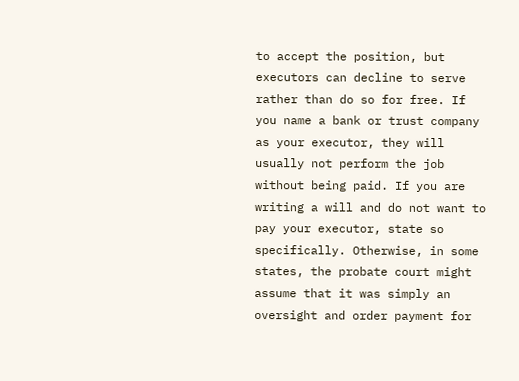to accept the position, but executors can decline to serve rather than do so for free. If you name a bank or trust company as your executor, they will usually not perform the job without being paid. If you are writing a will and do not want to pay your executor, state so specifically. Otherwise, in some states, the probate court might assume that it was simply an oversight and order payment for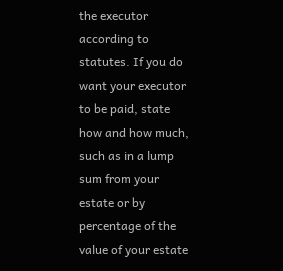the executor according to statutes. If you do want your executor to be paid, state how and how much, such as in a lump sum from your estate or by percentage of the value of your estate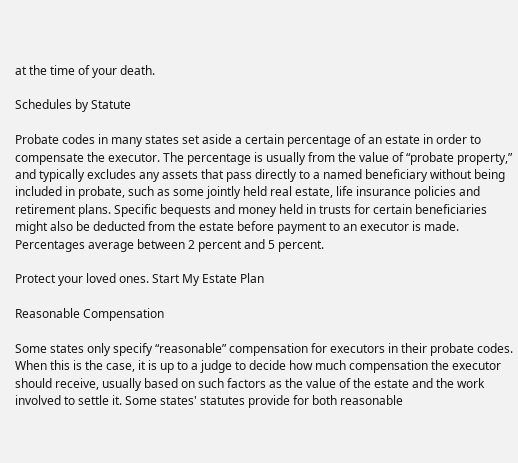at the time of your death.

Schedules by Statute

Probate codes in many states set aside a certain percentage of an estate in order to compensate the executor. The percentage is usually from the value of “probate property,” and typically excludes any assets that pass directly to a named beneficiary without being included in probate, such as some jointly held real estate, life insurance policies and retirement plans. Specific bequests and money held in trusts for certain beneficiaries might also be deducted from the estate before payment to an executor is made. Percentages average between 2 percent and 5 percent.

Protect your loved ones. Start My Estate Plan

Reasonable Compensation

Some states only specify “reasonable” compensation for executors in their probate codes. When this is the case, it is up to a judge to decide how much compensation the executor should receive, usually based on such factors as the value of the estate and the work involved to settle it. Some states' statutes provide for both reasonable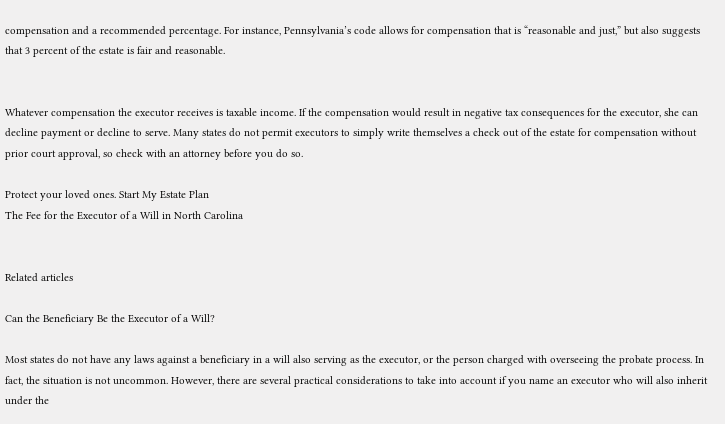compensation and a recommended percentage. For instance, Pennsylvania’s code allows for compensation that is “reasonable and just,” but also suggests that 3 percent of the estate is fair and reasonable.


Whatever compensation the executor receives is taxable income. If the compensation would result in negative tax consequences for the executor, she can decline payment or decline to serve. Many states do not permit executors to simply write themselves a check out of the estate for compensation without prior court approval, so check with an attorney before you do so.

Protect your loved ones. Start My Estate Plan
The Fee for the Executor of a Will in North Carolina


Related articles

Can the Beneficiary Be the Executor of a Will?

Most states do not have any laws against a beneficiary in a will also serving as the executor, or the person charged with overseeing the probate process. In fact, the situation is not uncommon. However, there are several practical considerations to take into account if you name an executor who will also inherit under the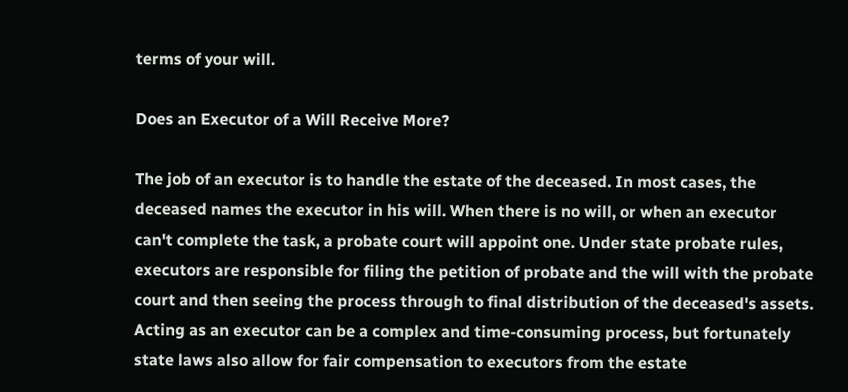terms of your will.

Does an Executor of a Will Receive More?

The job of an executor is to handle the estate of the deceased. In most cases, the deceased names the executor in his will. When there is no will, or when an executor can't complete the task, a probate court will appoint one. Under state probate rules, executors are responsible for filing the petition of probate and the will with the probate court and then seeing the process through to final distribution of the deceased's assets. Acting as an executor can be a complex and time-consuming process, but fortunately state laws also allow for fair compensation to executors from the estate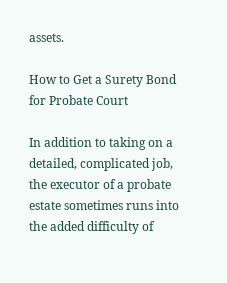assets.

How to Get a Surety Bond for Probate Court

In addition to taking on a detailed, complicated job, the executor of a probate estate sometimes runs into the added difficulty of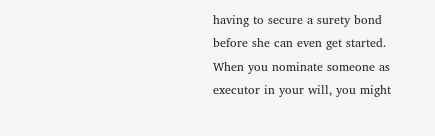having to secure a surety bond before she can even get started. When you nominate someone as executor in your will, you might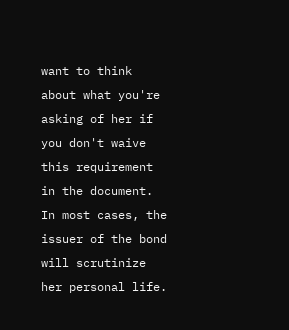want to think about what you're asking of her if you don't waive this requirement in the document. In most cases, the issuer of the bond will scrutinize her personal life.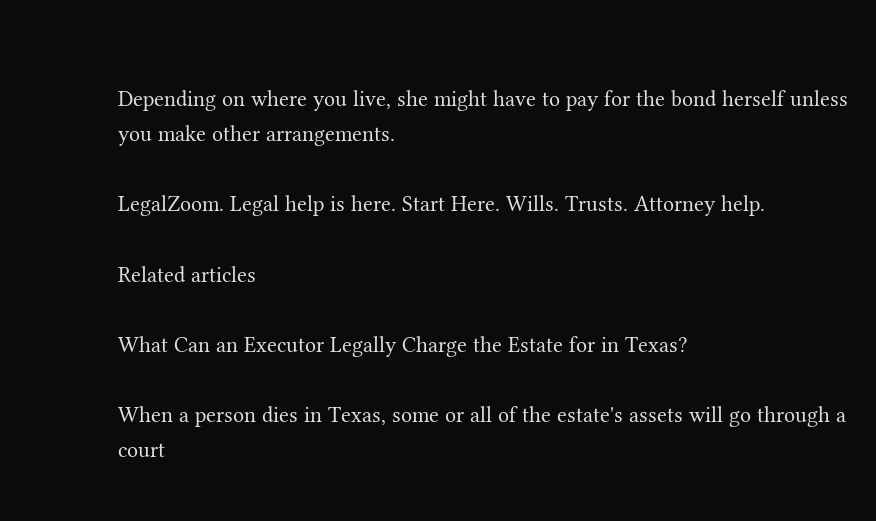Depending on where you live, she might have to pay for the bond herself unless you make other arrangements.

LegalZoom. Legal help is here. Start Here. Wills. Trusts. Attorney help.

Related articles

What Can an Executor Legally Charge the Estate for in Texas?

When a person dies in Texas, some or all of the estate's assets will go through a court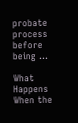probate process before being ...

What Happens When the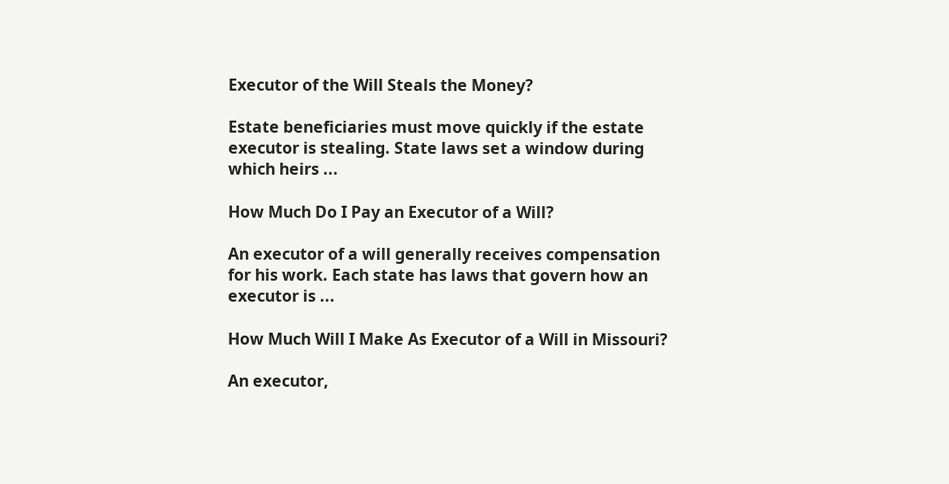Executor of the Will Steals the Money?

Estate beneficiaries must move quickly if the estate executor is stealing. State laws set a window during which heirs ...

How Much Do I Pay an Executor of a Will?

An executor of a will generally receives compensation for his work. Each state has laws that govern how an executor is ...

How Much Will I Make As Executor of a Will in Missouri?

An executor,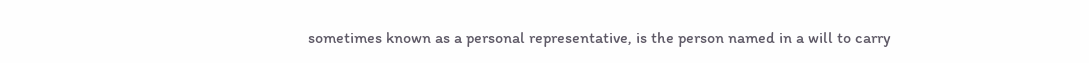sometimes known as a personal representative, is the person named in a will to carry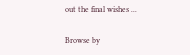out the final wishes ...

Browse by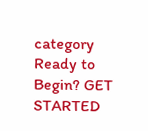category
Ready to Begin? GET STARTED